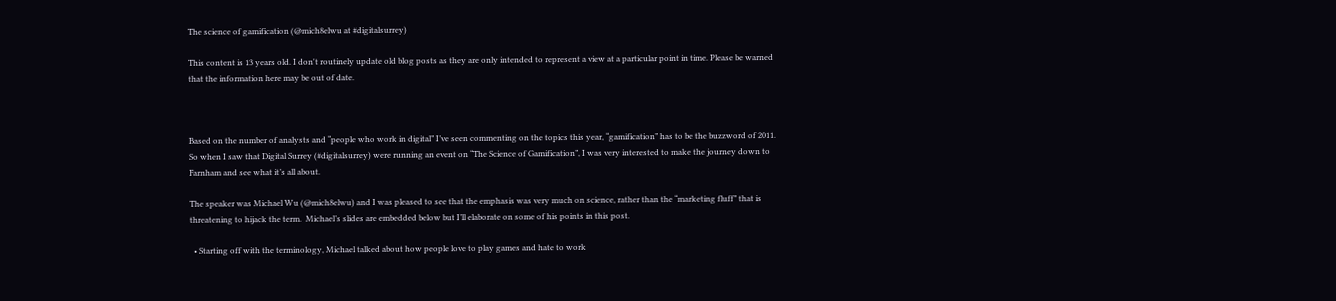The science of gamification (@mich8elwu at #digitalsurrey)

This content is 13 years old. I don't routinely update old blog posts as they are only intended to represent a view at a particular point in time. Please be warned that the information here may be out of date.



Based on the number of analysts and “people who work in digital” I’ve seen commenting on the topics this year, “gamification” has to be the buzzword of 2011. So when I saw that Digital Surrey (#digitalsurrey) were running an event on “The Science of Gamification”, I was very interested to make the journey down to Farnham and see what it’s all about.

The speaker was Michael Wu (@mich8elwu) and I was pleased to see that the emphasis was very much on science, rather than the “marketing fluff” that is threatening to hijack the term.  Michael’s slides are embedded below but I’ll elaborate on some of his points in this post.

  • Starting off with the terminology, Michael talked about how people love to play games and hate to work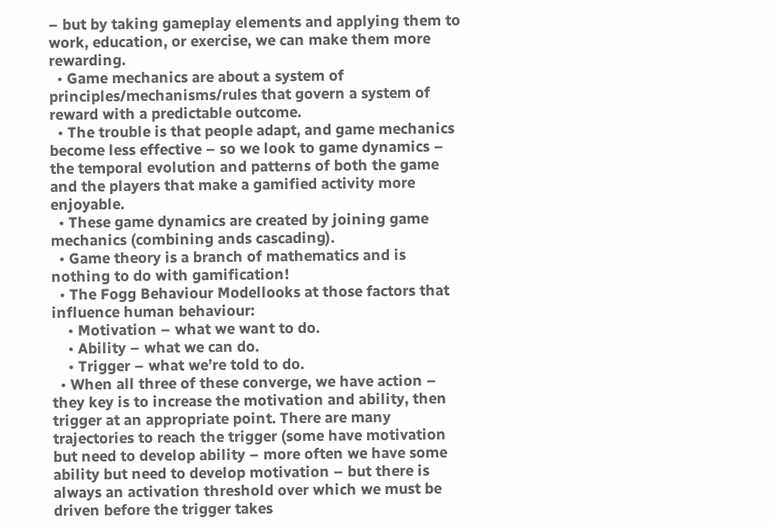– but by taking gameplay elements and applying them to work, education, or exercise, we can make them more rewarding.
  • Game mechanics are about a system of principles/mechanisms/rules that govern a system of reward with a predictable outcome.
  • The trouble is that people adapt, and game mechanics become less effective – so we look to game dynamics – the temporal evolution and patterns of both the game and the players that make a gamified activity more enjoyable.
  • These game dynamics are created by joining game mechanics (combining ands cascading).
  • Game theory is a branch of mathematics and is nothing to do with gamification!
  • The Fogg Behaviour Modellooks at those factors that influence human behaviour:
    • Motivation – what we want to do.
    • Ability – what we can do.
    • Trigger – what we’re told to do.
  • When all three of these converge, we have action – they key is to increase the motivation and ability, then trigger at an appropriate point. There are many trajectories to reach the trigger (some have motivation but need to develop ability – more often we have some ability but need to develop motivation – but there is always an activation threshold over which we must be driven before the trigger takes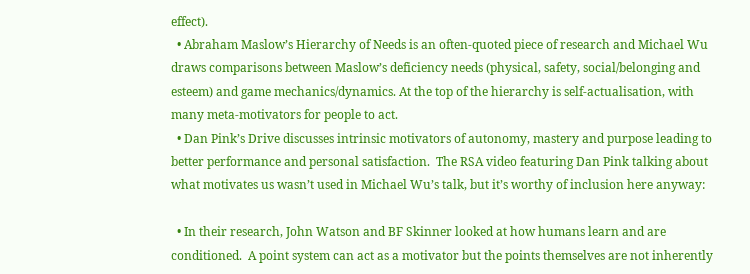effect).
  • Abraham Maslow’s Hierarchy of Needs is an often-quoted piece of research and Michael Wu draws comparisons between Maslow’s deficiency needs (physical, safety, social/belonging and esteem) and game mechanics/dynamics. At the top of the hierarchy is self-actualisation, with many meta-motivators for people to act.
  • Dan Pink’s Drive discusses intrinsic motivators of autonomy, mastery and purpose leading to better performance and personal satisfaction.  The RSA video featuring Dan Pink talking about what motivates us wasn’t used in Michael Wu’s talk, but it’s worthy of inclusion here anyway:

  • In their research, John Watson and BF Skinner looked at how humans learn and are conditioned.  A point system can act as a motivator but the points themselves are not inherently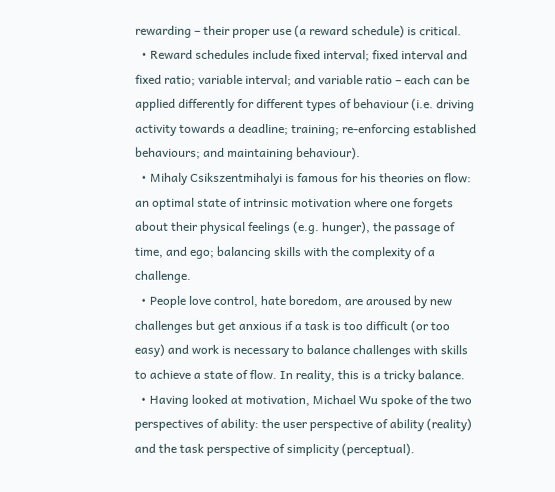rewarding – their proper use (a reward schedule) is critical.
  • Reward schedules include fixed interval; fixed interval and fixed ratio; variable interval; and variable ratio – each can be applied differently for different types of behaviour (i.e. driving activity towards a deadline; training; re-enforcing established behaviours; and maintaining behaviour).
  • Mihaly Csikszentmihalyi is famous for his theories on flow: an optimal state of intrinsic motivation where one forgets about their physical feelings (e.g. hunger), the passage of time, and ego; balancing skills with the complexity of a challenge.
  • People love control, hate boredom, are aroused by new challenges but get anxious if a task is too difficult (or too easy) and work is necessary to balance challenges with skills to achieve a state of flow. In reality, this is a tricky balance.
  • Having looked at motivation, Michael Wu spoke of the two perspectives of ability: the user perspective of ability (reality) and the task perspective of simplicity (perceptual).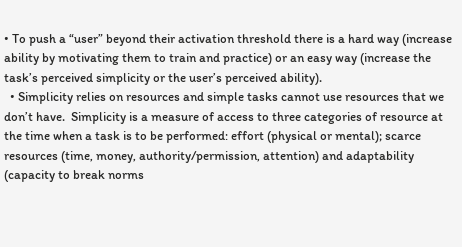• To push a “user” beyond their activation threshold there is a hard way (increase ability by motivating them to train and practice) or an easy way (increase the task’s perceived simplicity or the user’s perceived ability).
  • Simplicity relies on resources and simple tasks cannot use resources that we don’t have.  Simplicity is a measure of access to three categories of resource at the time when a task is to be performed: effort (physical or mental); scarce resources (time, money, authority/permission, attention) and adaptability (capacity to break norms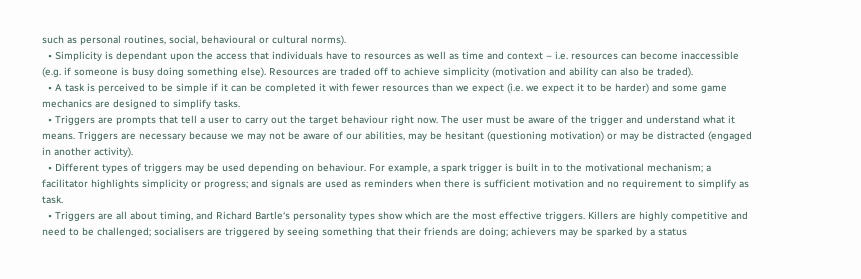such as personal routines, social, behavioural or cultural norms).
  • Simplicity is dependant upon the access that individuals have to resources as well as time and context – i.e. resources can become inaccessible (e.g. if someone is busy doing something else). Resources are traded off to achieve simplicity (motivation and ability can also be traded).
  • A task is perceived to be simple if it can be completed it with fewer resources than we expect (i.e. we expect it to be harder) and some game mechanics are designed to simplify tasks.
  • Triggers are prompts that tell a user to carry out the target behaviour right now. The user must be aware of the trigger and understand what it means. Triggers are necessary because we may not be aware of our abilities, may be hesitant (questioning motivation) or may be distracted (engaged in another activity).
  • Different types of triggers may be used depending on behaviour. For example, a spark trigger is built in to the motivational mechanism; a facilitator highlights simplicity or progress; and signals are used as reminders when there is sufficient motivation and no requirement to simplify as task.
  • Triggers are all about timing, and Richard Bartle‘s personality types show which are the most effective triggers. Killers are highly competitive and need to be challenged; socialisers are triggered by seeing something that their friends are doing; achievers may be sparked by a status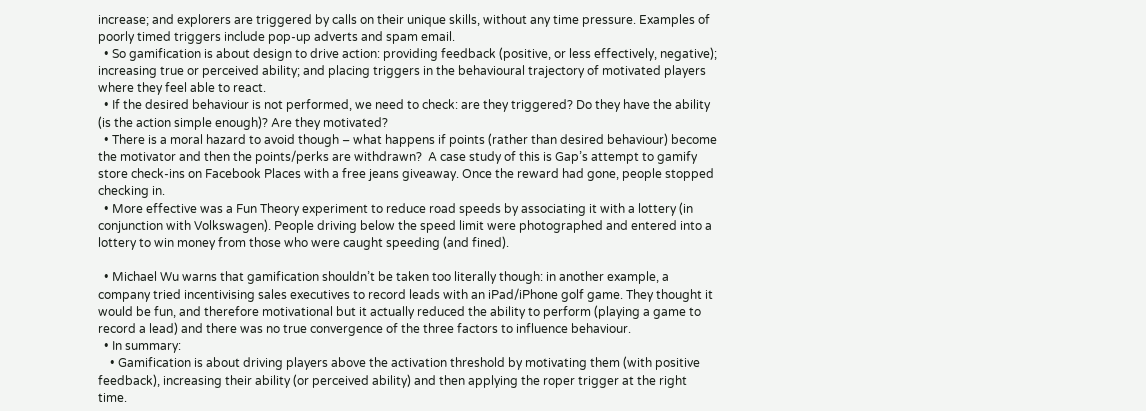increase; and explorers are triggered by calls on their unique skills, without any time pressure. Examples of poorly timed triggers include pop-up adverts and spam email.
  • So gamification is about design to drive action: providing feedback (positive, or less effectively, negative); increasing true or perceived ability; and placing triggers in the behavioural trajectory of motivated players where they feel able to react.
  • If the desired behaviour is not performed, we need to check: are they triggered? Do they have the ability (is the action simple enough)? Are they motivated?
  • There is a moral hazard to avoid though – what happens if points (rather than desired behaviour) become the motivator and then the points/perks are withdrawn?  A case study of this is Gap’s attempt to gamify store check-ins on Facebook Places with a free jeans giveaway. Once the reward had gone, people stopped checking in.
  • More effective was a Fun Theory experiment to reduce road speeds by associating it with a lottery (in conjunction with Volkswagen). People driving below the speed limit were photographed and entered into a lottery to win money from those who were caught speeding (and fined).

  • Michael Wu warns that gamification shouldn’t be taken too literally though: in another example, a company tried incentivising sales executives to record leads with an iPad/iPhone golf game. They thought it would be fun, and therefore motivational but it actually reduced the ability to perform (playing a game to record a lead) and there was no true convergence of the three factors to influence behaviour.
  • In summary:
    • Gamification is about driving players above the activation threshold by motivating them (with positive feedback), increasing their ability (or perceived ability) and then applying the roper trigger at the right time.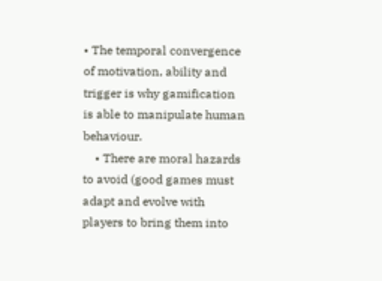• The temporal convergence of motivation, ability and trigger is why gamification is able to manipulate human behaviour.
    • There are moral hazards to avoid (good games must adapt and evolve with players to bring them into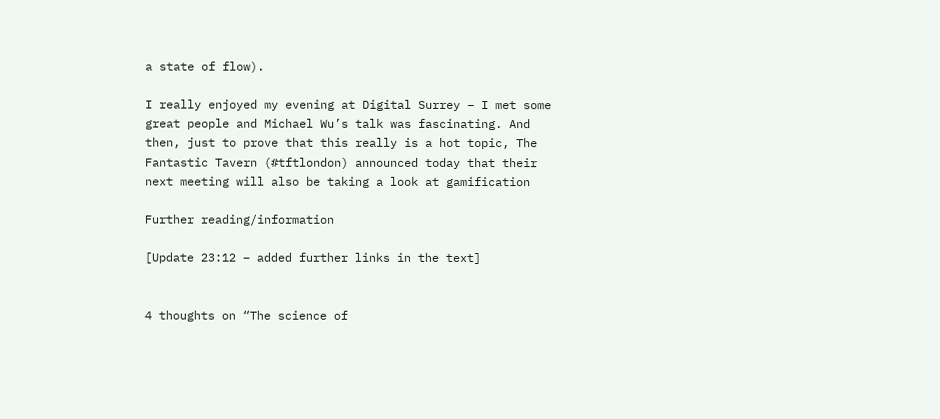a state of flow).

I really enjoyed my evening at Digital Surrey – I met some great people and Michael Wu’s talk was fascinating. And then, just to prove that this really is a hot topic, The Fantastic Tavern (#tftlondon) announced today that their next meeting will also be taking a look at gamification

Further reading/information

[Update 23:12 – added further links in the text]


4 thoughts on “The science of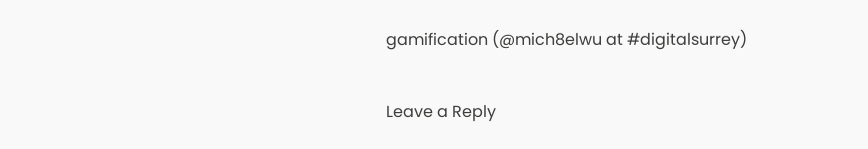gamification (@mich8elwu at #digitalsurrey)

Leave a Reply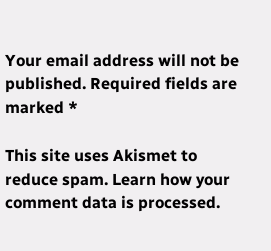Your email address will not be published. Required fields are marked *

This site uses Akismet to reduce spam. Learn how your comment data is processed.